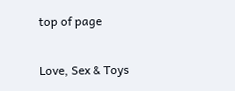top of page

Love, Sex & Toys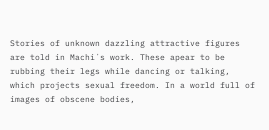Stories of unknown dazzling attractive figures are told in Machi´s work. These apear to be rubbing their legs while dancing or talking, which projects sexual freedom. In a world full of images of obscene bodies,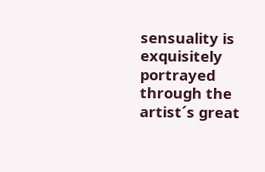sensuality is exquisitely portrayed through the artist´s great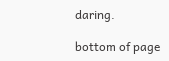daring.

bottom of page